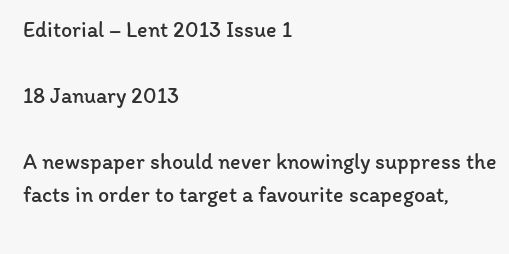Editorial – Lent 2013 Issue 1

18 January 2013

A newspaper should never knowingly suppress the facts in order to target a favourite scapegoat,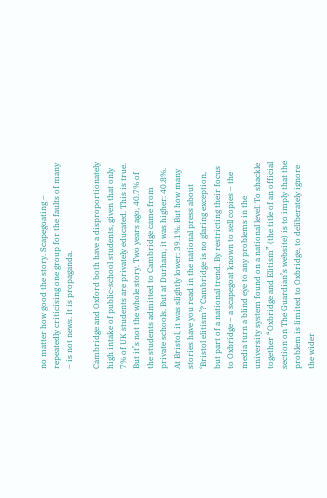no matter how good the story. Scapegoating – repeatedly criticising one group for the faults of many – is not news. It is propaganda.

Cambridge and Oxford both have a disproportionately high intake of public-school students, given that only 7% of UK students are privately educated. This is true. But it’s not the whole story. Two years ago, 40.7% of the students admitted to Cambridge came from private schools. But at Durham, it was higher: 40.8%. At Bristol, it was slightly lower: 39.1%. But how many stories have you read in the national press about ‘Bristol elitism’? Cambridge is no glaring exception, but part of a national trend. By restricting their focus to Oxbridge – a scapegoat known to sell copies – the media turn a blind eye to any problems in the university system found on a national level. To shackle together “Oxbridge and Elitism” (the title of an official section on The Guardian’s website) is to imply that the problem is limited to Oxbridge, to deliberately ignore the wider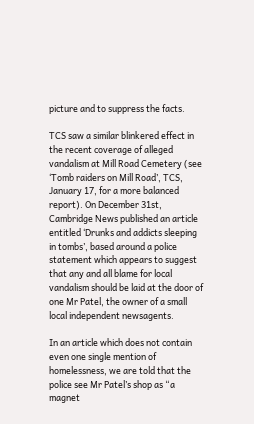picture and to suppress the facts.

TCS saw a similar blinkered effect in the recent coverage of alleged vandalism at Mill Road Cemetery (see ‘Tomb raiders on Mill Road’, TCS, January 17, for a more balanced report). On December 31st, Cambridge News published an article entitled ‘Drunks and addicts sleeping in tombs’, based around a police statement which appears to suggest that any and all blame for local vandalism should be laid at the door of one Mr Patel, the owner of a small local independent newsagents.

In an article which does not contain even one single mention of homelessness, we are told that the police see Mr Patel’s shop as “a magnet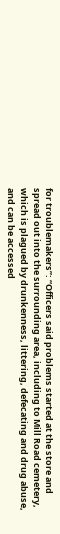for troublemakers”: “Officers said problems started at the store and spread out into the surrounding area, including to Mill Road cemetery, which is plagued by drunkenness, littering, defecating and drug abuse, and can be accessed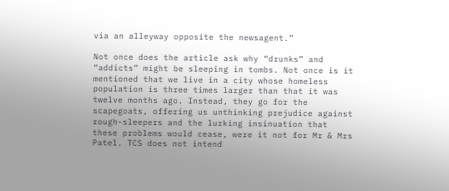via an alleyway opposite the newsagent.”

Not once does the article ask why “drunks” and “addicts” might be sleeping in tombs. Not once is it mentioned that we live in a city whose homeless population is three times larger than that it was twelve months ago. Instead, they go for the scapegoats, offering us unthinking prejudice against rough-sleepers and the lurking insinuation that these problems would cease, were it not for Mr & Mrs Patel. TCS does not intend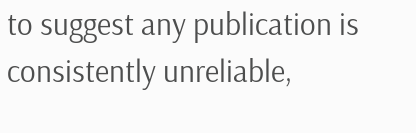to suggest any publication is consistently unreliable,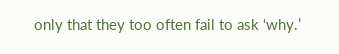only that they too often fail to ask ‘why.’